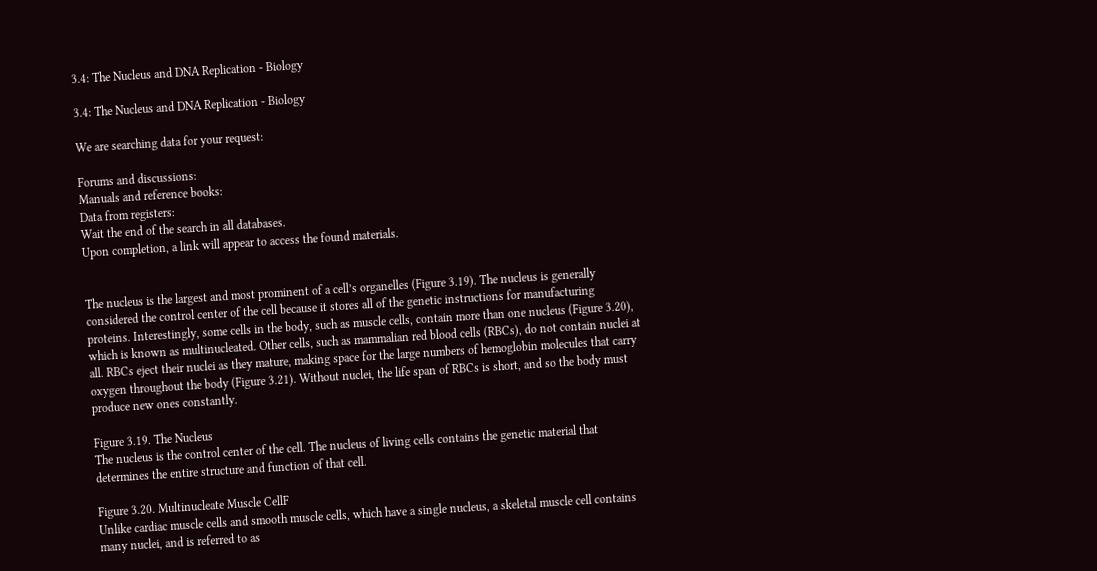3.4: The Nucleus and DNA Replication - Biology

3.4: The Nucleus and DNA Replication - Biology

We are searching data for your request:

Forums and discussions:
Manuals and reference books:
Data from registers:
Wait the end of the search in all databases.
Upon completion, a link will appear to access the found materials.


The nucleus is the largest and most prominent of a cell’s organelles (Figure 3.19). The nucleus is generally considered the control center of the cell because it stores all of the genetic instructions for manufacturing proteins. Interestingly, some cells in the body, such as muscle cells, contain more than one nucleus (Figure 3.20), which is known as multinucleated. Other cells, such as mammalian red blood cells (RBCs), do not contain nuclei at all. RBCs eject their nuclei as they mature, making space for the large numbers of hemoglobin molecules that carry oxygen throughout the body (Figure 3.21). Without nuclei, the life span of RBCs is short, and so the body must produce new ones constantly.

Figure 3.19. The Nucleus
The nucleus is the control center of the cell. The nucleus of living cells contains the genetic material that determines the entire structure and function of that cell.

Figure 3.20. Multinucleate Muscle CellF
Unlike cardiac muscle cells and smooth muscle cells, which have a single nucleus, a skeletal muscle cell contains many nuclei, and is referred to as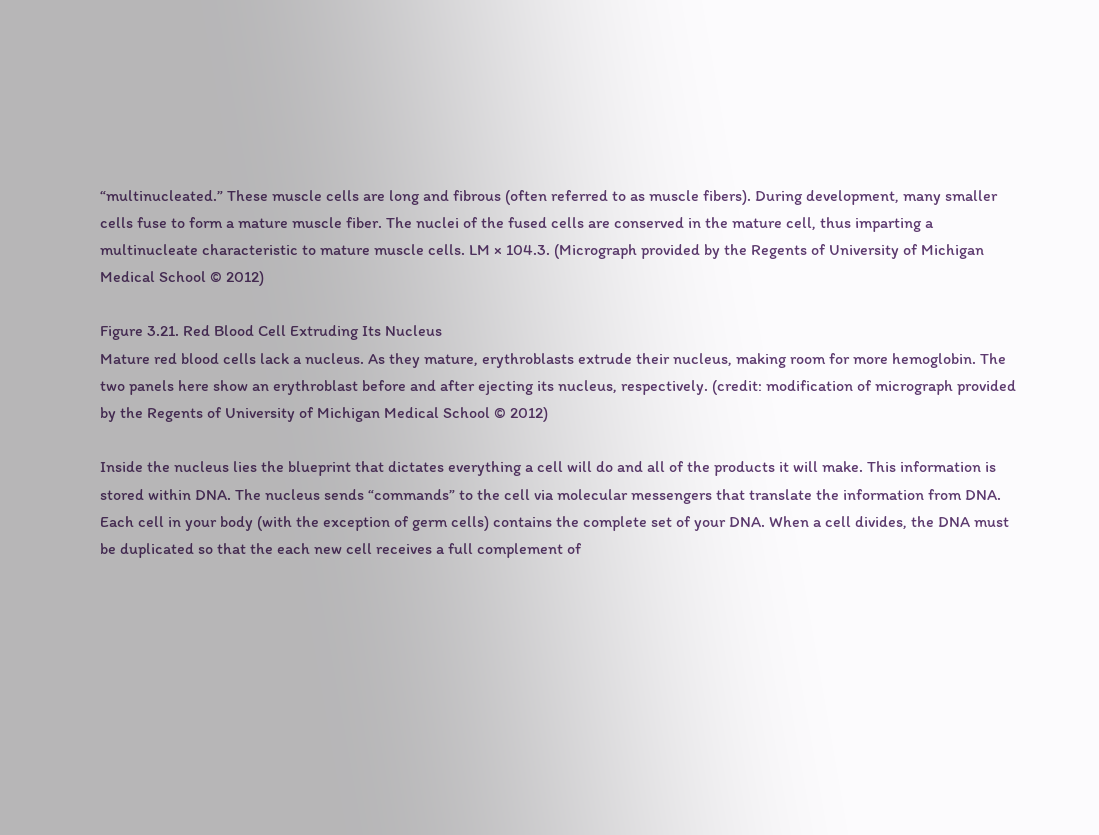“multinucleated.” These muscle cells are long and fibrous (often referred to as muscle fibers). During development, many smaller cells fuse to form a mature muscle fiber. The nuclei of the fused cells are conserved in the mature cell, thus imparting a multinucleate characteristic to mature muscle cells. LM × 104.3. (Micrograph provided by the Regents of University of Michigan Medical School © 2012)

Figure 3.21. Red Blood Cell Extruding Its Nucleus
Mature red blood cells lack a nucleus. As they mature, erythroblasts extrude their nucleus, making room for more hemoglobin. The two panels here show an erythroblast before and after ejecting its nucleus, respectively. (credit: modification of micrograph provided by the Regents of University of Michigan Medical School © 2012)

Inside the nucleus lies the blueprint that dictates everything a cell will do and all of the products it will make. This information is stored within DNA. The nucleus sends “commands” to the cell via molecular messengers that translate the information from DNA. Each cell in your body (with the exception of germ cells) contains the complete set of your DNA. When a cell divides, the DNA must be duplicated so that the each new cell receives a full complement of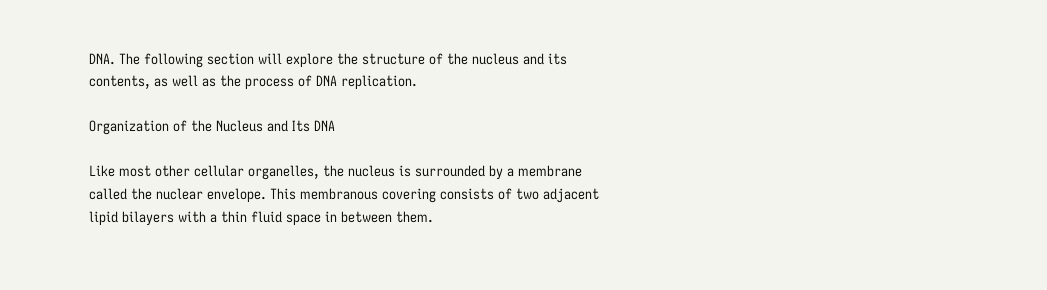DNA. The following section will explore the structure of the nucleus and its contents, as well as the process of DNA replication.

Organization of the Nucleus and Its DNA

Like most other cellular organelles, the nucleus is surrounded by a membrane called the nuclear envelope. This membranous covering consists of two adjacent lipid bilayers with a thin fluid space in between them.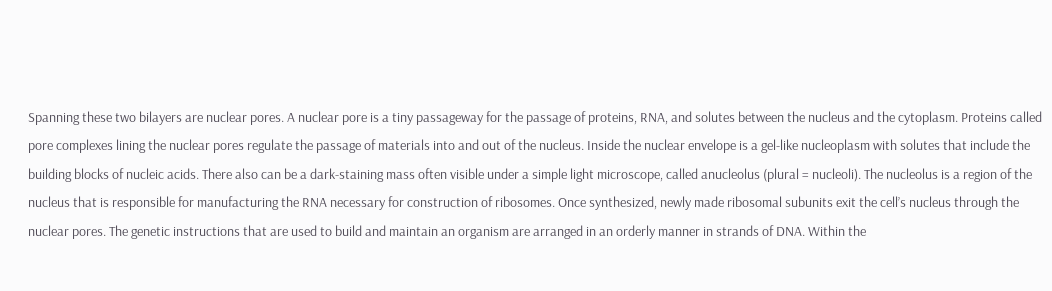Spanning these two bilayers are nuclear pores. A nuclear pore is a tiny passageway for the passage of proteins, RNA, and solutes between the nucleus and the cytoplasm. Proteins called pore complexes lining the nuclear pores regulate the passage of materials into and out of the nucleus. Inside the nuclear envelope is a gel-like nucleoplasm with solutes that include the building blocks of nucleic acids. There also can be a dark-staining mass often visible under a simple light microscope, called anucleolus (plural = nucleoli). The nucleolus is a region of the nucleus that is responsible for manufacturing the RNA necessary for construction of ribosomes. Once synthesized, newly made ribosomal subunits exit the cell’s nucleus through the nuclear pores. The genetic instructions that are used to build and maintain an organism are arranged in an orderly manner in strands of DNA. Within the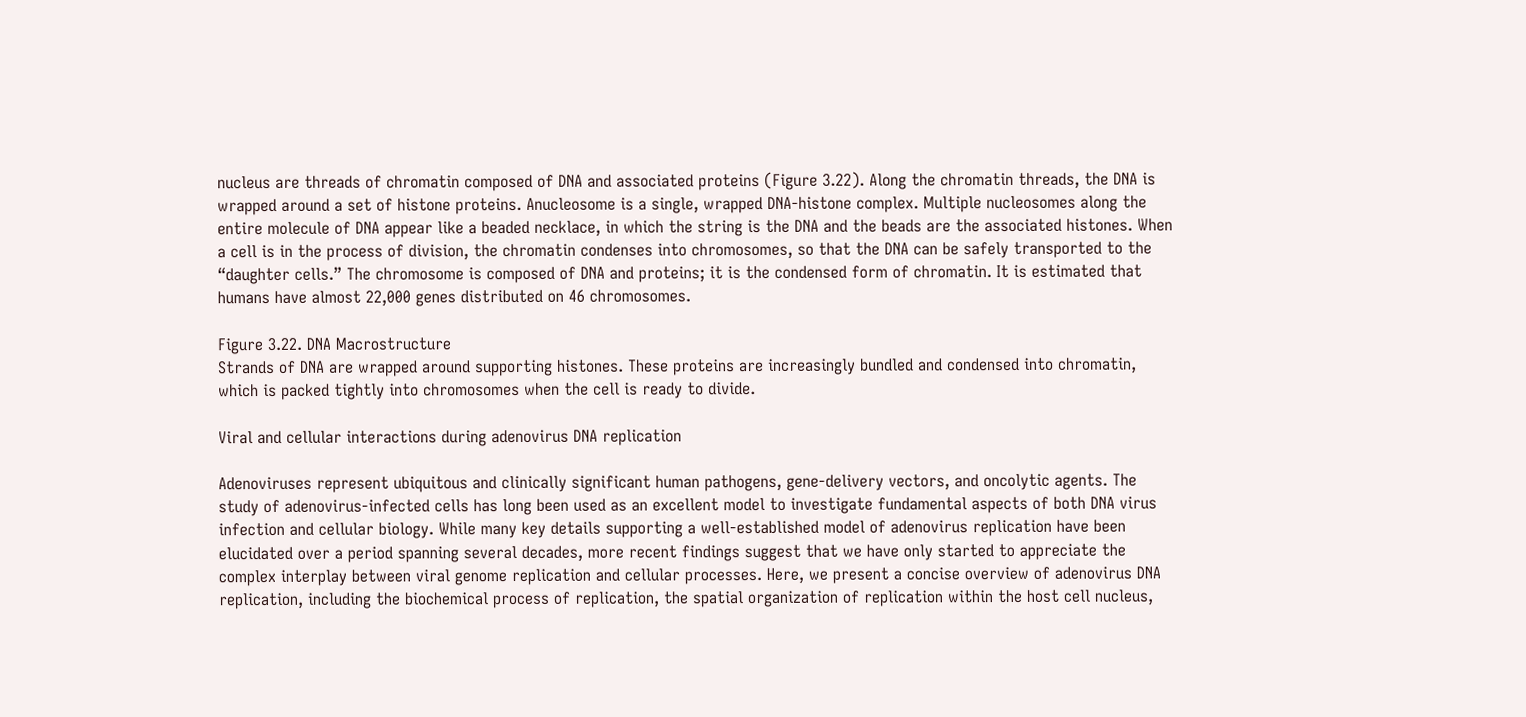nucleus are threads of chromatin composed of DNA and associated proteins (Figure 3.22). Along the chromatin threads, the DNA is wrapped around a set of histone proteins. Anucleosome is a single, wrapped DNA-histone complex. Multiple nucleosomes along the entire molecule of DNA appear like a beaded necklace, in which the string is the DNA and the beads are the associated histones. When a cell is in the process of division, the chromatin condenses into chromosomes, so that the DNA can be safely transported to the “daughter cells.” The chromosome is composed of DNA and proteins; it is the condensed form of chromatin. It is estimated that humans have almost 22,000 genes distributed on 46 chromosomes.

Figure 3.22. DNA Macrostructure
Strands of DNA are wrapped around supporting histones. These proteins are increasingly bundled and condensed into chromatin, which is packed tightly into chromosomes when the cell is ready to divide.

Viral and cellular interactions during adenovirus DNA replication

Adenoviruses represent ubiquitous and clinically significant human pathogens, gene-delivery vectors, and oncolytic agents. The study of adenovirus-infected cells has long been used as an excellent model to investigate fundamental aspects of both DNA virus infection and cellular biology. While many key details supporting a well-established model of adenovirus replication have been elucidated over a period spanning several decades, more recent findings suggest that we have only started to appreciate the complex interplay between viral genome replication and cellular processes. Here, we present a concise overview of adenovirus DNA replication, including the biochemical process of replication, the spatial organization of replication within the host cell nucleus,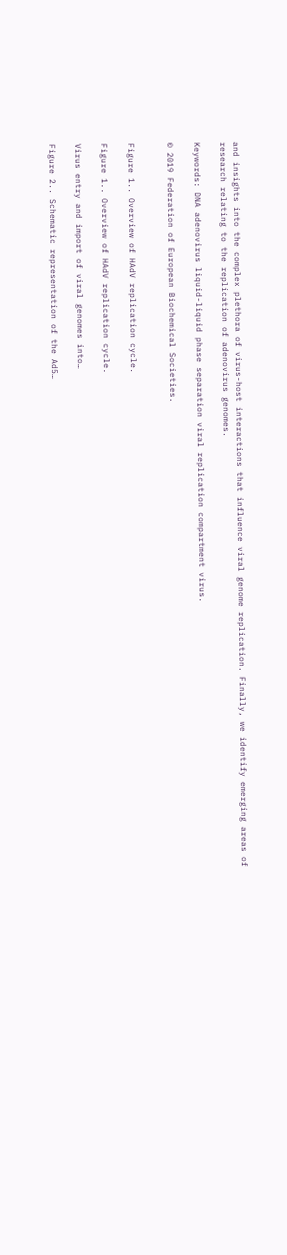and insights into the complex plethora of virus-host interactions that influence viral genome replication. Finally, we identify emerging areas of research relating to the replication of adenovirus genomes.

Keywords: DNA adenovirus liquid-liquid phase separation viral replication compartment virus.

© 2019 Federation of European Biochemical Societies.


Figure 1.. Overview of HAdV replication cycle.

Figure 1.. Overview of HAdV replication cycle.

Virus entry and import of viral genomes into…

Figure 2.. Schematic representation of the Ad5…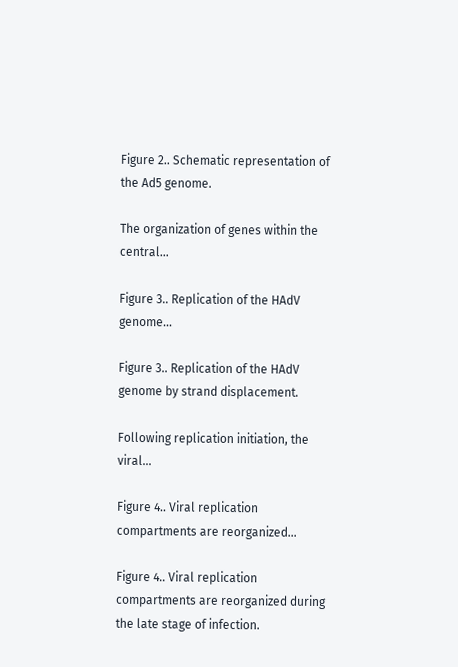Figure 2.. Schematic representation of the Ad5 genome.

The organization of genes within the central…

Figure 3.. Replication of the HAdV genome…

Figure 3.. Replication of the HAdV genome by strand displacement.

Following replication initiation, the viral…

Figure 4.. Viral replication compartments are reorganized…

Figure 4.. Viral replication compartments are reorganized during the late stage of infection.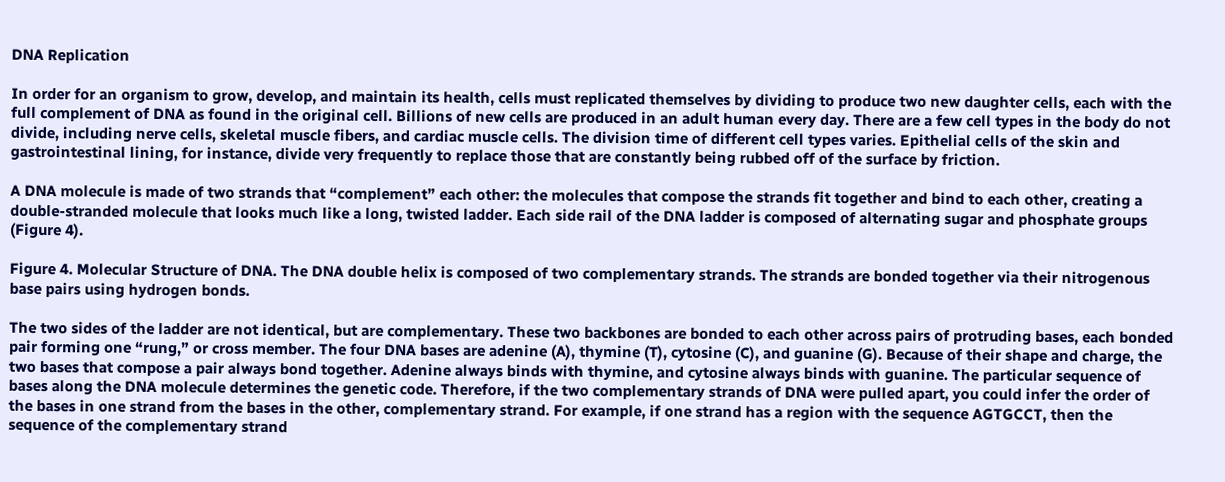DNA Replication

In order for an organism to grow, develop, and maintain its health, cells must replicated themselves by dividing to produce two new daughter cells, each with the full complement of DNA as found in the original cell. Billions of new cells are produced in an adult human every day. There are a few cell types in the body do not divide, including nerve cells, skeletal muscle fibers, and cardiac muscle cells. The division time of different cell types varies. Epithelial cells of the skin and gastrointestinal lining, for instance, divide very frequently to replace those that are constantly being rubbed off of the surface by friction.

A DNA molecule is made of two strands that “complement” each other: the molecules that compose the strands fit together and bind to each other, creating a double-stranded molecule that looks much like a long, twisted ladder. Each side rail of the DNA ladder is composed of alternating sugar and phosphate groups (Figure 4).

Figure 4. Molecular Structure of DNA. The DNA double helix is composed of two complementary strands. The strands are bonded together via their nitrogenous base pairs using hydrogen bonds.

The two sides of the ladder are not identical, but are complementary. These two backbones are bonded to each other across pairs of protruding bases, each bonded pair forming one “rung,” or cross member. The four DNA bases are adenine (A), thymine (T), cytosine (C), and guanine (G). Because of their shape and charge, the two bases that compose a pair always bond together. Adenine always binds with thymine, and cytosine always binds with guanine. The particular sequence of bases along the DNA molecule determines the genetic code. Therefore, if the two complementary strands of DNA were pulled apart, you could infer the order of the bases in one strand from the bases in the other, complementary strand. For example, if one strand has a region with the sequence AGTGCCT, then the sequence of the complementary strand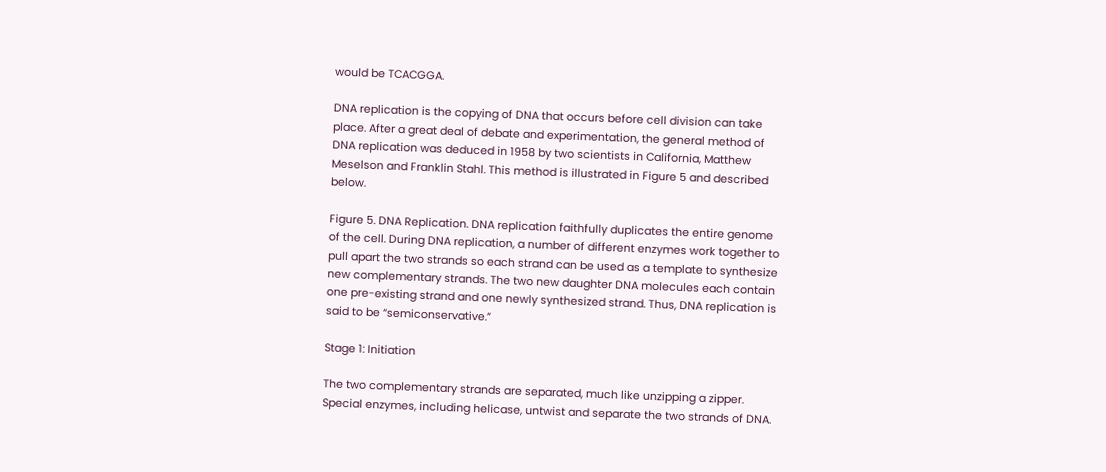would be TCACGGA.

DNA replication is the copying of DNA that occurs before cell division can take place. After a great deal of debate and experimentation, the general method of DNA replication was deduced in 1958 by two scientists in California, Matthew Meselson and Franklin Stahl. This method is illustrated in Figure 5 and described below.

Figure 5. DNA Replication. DNA replication faithfully duplicates the entire genome of the cell. During DNA replication, a number of different enzymes work together to pull apart the two strands so each strand can be used as a template to synthesize new complementary strands. The two new daughter DNA molecules each contain one pre-existing strand and one newly synthesized strand. Thus, DNA replication is said to be “semiconservative.”

Stage 1: Initiation

The two complementary strands are separated, much like unzipping a zipper. Special enzymes, including helicase, untwist and separate the two strands of DNA.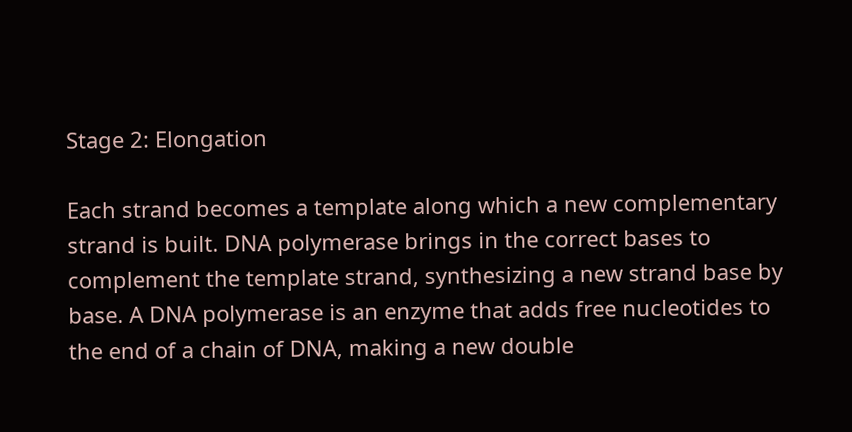Stage 2: Elongation

Each strand becomes a template along which a new complementary strand is built. DNA polymerase brings in the correct bases to complement the template strand, synthesizing a new strand base by base. A DNA polymerase is an enzyme that adds free nucleotides to the end of a chain of DNA, making a new double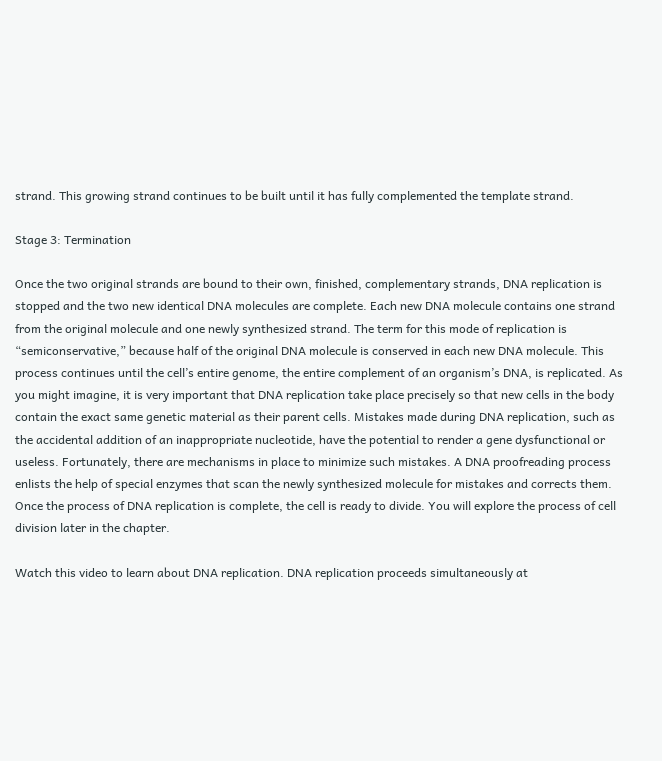strand. This growing strand continues to be built until it has fully complemented the template strand.

Stage 3: Termination

Once the two original strands are bound to their own, finished, complementary strands, DNA replication is stopped and the two new identical DNA molecules are complete. Each new DNA molecule contains one strand from the original molecule and one newly synthesized strand. The term for this mode of replication is “semiconservative,” because half of the original DNA molecule is conserved in each new DNA molecule. This process continues until the cell’s entire genome, the entire complement of an organism’s DNA, is replicated. As you might imagine, it is very important that DNA replication take place precisely so that new cells in the body contain the exact same genetic material as their parent cells. Mistakes made during DNA replication, such as the accidental addition of an inappropriate nucleotide, have the potential to render a gene dysfunctional or useless. Fortunately, there are mechanisms in place to minimize such mistakes. A DNA proofreading process enlists the help of special enzymes that scan the newly synthesized molecule for mistakes and corrects them. Once the process of DNA replication is complete, the cell is ready to divide. You will explore the process of cell division later in the chapter.

Watch this video to learn about DNA replication. DNA replication proceeds simultaneously at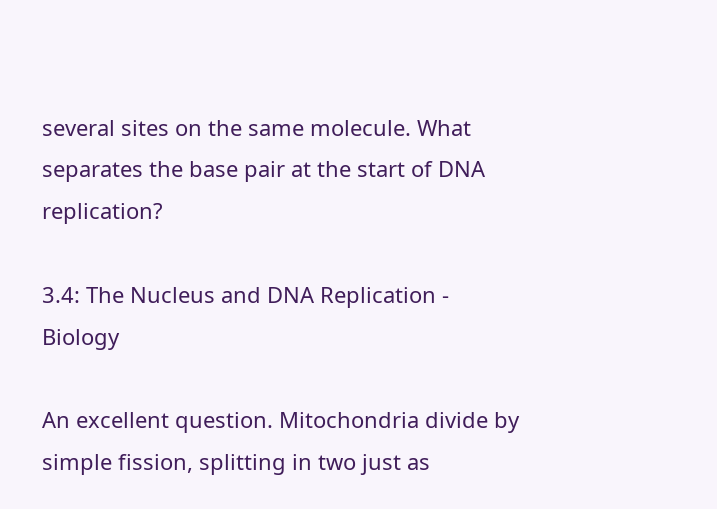several sites on the same molecule. What separates the base pair at the start of DNA replication?

3.4: The Nucleus and DNA Replication - Biology

An excellent question. Mitochondria divide by simple fission, splitting in two just as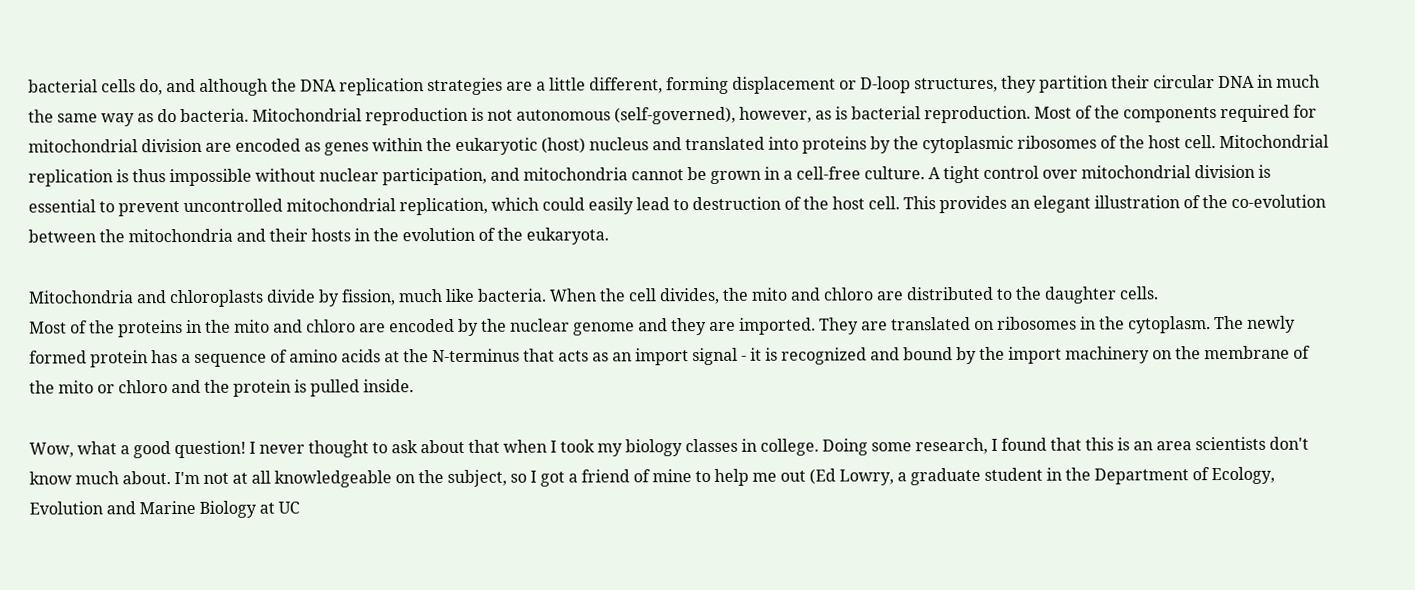bacterial cells do, and although the DNA replication strategies are a little different, forming displacement or D-loop structures, they partition their circular DNA in much the same way as do bacteria. Mitochondrial reproduction is not autonomous (self-governed), however, as is bacterial reproduction. Most of the components required for mitochondrial division are encoded as genes within the eukaryotic (host) nucleus and translated into proteins by the cytoplasmic ribosomes of the host cell. Mitochondrial replication is thus impossible without nuclear participation, and mitochondria cannot be grown in a cell-free culture. A tight control over mitochondrial division is essential to prevent uncontrolled mitochondrial replication, which could easily lead to destruction of the host cell. This provides an elegant illustration of the co-evolution between the mitochondria and their hosts in the evolution of the eukaryota.

Mitochondria and chloroplasts divide by fission, much like bacteria. When the cell divides, the mito and chloro are distributed to the daughter cells.
Most of the proteins in the mito and chloro are encoded by the nuclear genome and they are imported. They are translated on ribosomes in the cytoplasm. The newly formed protein has a sequence of amino acids at the N-terminus that acts as an import signal - it is recognized and bound by the import machinery on the membrane of the mito or chloro and the protein is pulled inside.

Wow, what a good question! I never thought to ask about that when I took my biology classes in college. Doing some research, I found that this is an area scientists don't know much about. I'm not at all knowledgeable on the subject, so I got a friend of mine to help me out (Ed Lowry, a graduate student in the Department of Ecology, Evolution and Marine Biology at UC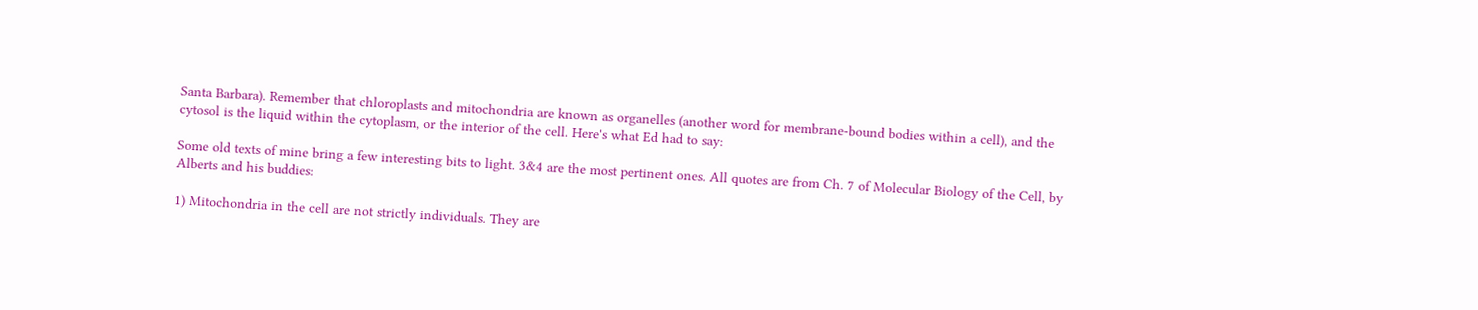Santa Barbara). Remember that chloroplasts and mitochondria are known as organelles (another word for membrane-bound bodies within a cell), and the cytosol is the liquid within the cytoplasm, or the interior of the cell. Here's what Ed had to say:

Some old texts of mine bring a few interesting bits to light. 3&4 are the most pertinent ones. All quotes are from Ch. 7 of Molecular Biology of the Cell, by Alberts and his buddies:

1) Mitochondria in the cell are not strictly individuals. They are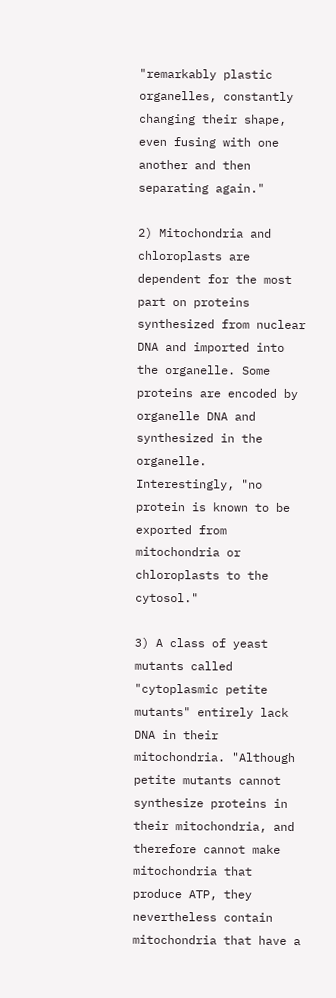"remarkably plastic organelles, constantly changing their shape, even fusing with one another and then separating again."

2) Mitochondria and chloroplasts are dependent for the most part on proteins synthesized from nuclear DNA and imported into the organelle. Some proteins are encoded by organelle DNA and synthesized in the organelle. Interestingly, "no protein is known to be exported from mitochondria or chloroplasts to the cytosol."

3) A class of yeast mutants called "cytoplasmic petite mutants" entirely lack DNA in their mitochondria. "Although petite mutants cannot synthesize proteins in their mitochondria, and therefore cannot make mitochondria that produce ATP, they nevertheless contain mitochondria that have a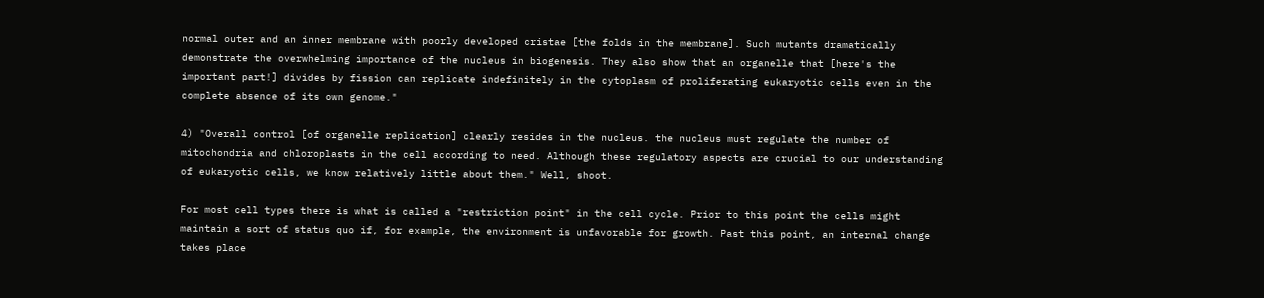normal outer and an inner membrane with poorly developed cristae [the folds in the membrane]. Such mutants dramatically demonstrate the overwhelming importance of the nucleus in biogenesis. They also show that an organelle that [here's the important part!] divides by fission can replicate indefinitely in the cytoplasm of proliferating eukaryotic cells even in the complete absence of its own genome."

4) "Overall control [of organelle replication] clearly resides in the nucleus. the nucleus must regulate the number of mitochondria and chloroplasts in the cell according to need. Although these regulatory aspects are crucial to our understanding of eukaryotic cells, we know relatively little about them." Well, shoot.

For most cell types there is what is called a "restriction point" in the cell cycle. Prior to this point the cells might maintain a sort of status quo if, for example, the environment is unfavorable for growth. Past this point, an internal change takes place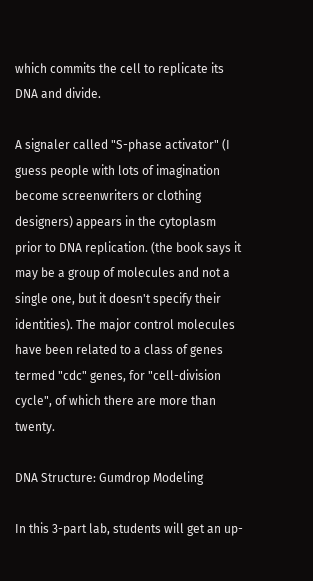which commits the cell to replicate its DNA and divide.

A signaler called "S-phase activator" (I guess people with lots of imagination become screenwriters or clothing designers) appears in the cytoplasm prior to DNA replication. (the book says it may be a group of molecules and not a single one, but it doesn't specify their identities). The major control molecules have been related to a class of genes termed "cdc" genes, for "cell-division cycle", of which there are more than twenty.

DNA Structure: Gumdrop Modeling

In this 3-part lab, students will get an up-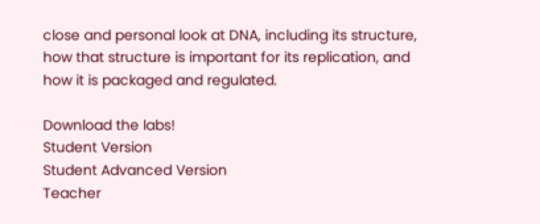close and personal look at DNA, including its structure, how that structure is important for its replication, and how it is packaged and regulated.

Download the labs!
Student Version
Student Advanced Version
Teacher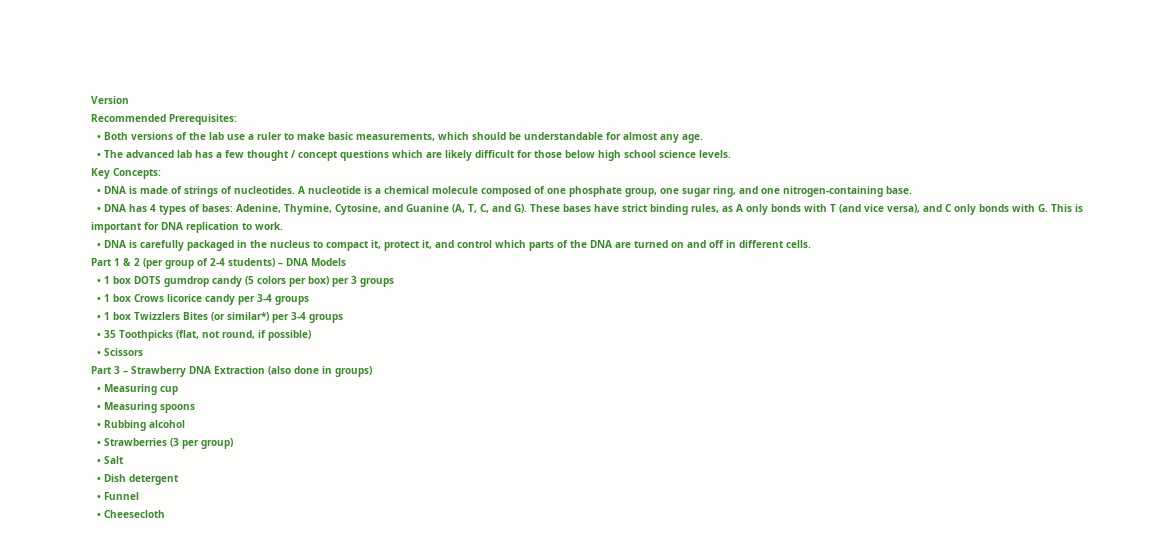Version
Recommended Prerequisites:
  • Both versions of the lab use a ruler to make basic measurements, which should be understandable for almost any age.
  • The advanced lab has a few thought / concept questions which are likely difficult for those below high school science levels.
Key Concepts:
  • DNA is made of strings of nucleotides. A nucleotide is a chemical molecule composed of one phosphate group, one sugar ring, and one nitrogen-containing base.
  • DNA has 4 types of bases: Adenine, Thymine, Cytosine, and Guanine (A, T, C, and G). These bases have strict binding rules, as A only bonds with T (and vice versa), and C only bonds with G. This is important for DNA replication to work.
  • DNA is carefully packaged in the nucleus to compact it, protect it, and control which parts of the DNA are turned on and off in different cells.
Part 1 & 2 (per group of 2-4 students) – DNA Models
  • 1 box DOTS gumdrop candy (5 colors per box) per 3 groups
  • 1 box Crows licorice candy per 3-4 groups
  • 1 box Twizzlers Bites (or similar*) per 3-4 groups
  • 35 Toothpicks (flat, not round, if possible)
  • Scissors
Part 3 – Strawberry DNA Extraction (also done in groups)
  • Measuring cup
  • Measuring spoons
  • Rubbing alcohol
  • Strawberries (3 per group)
  • Salt
  • Dish detergent
  • Funnel
  • Cheesecloth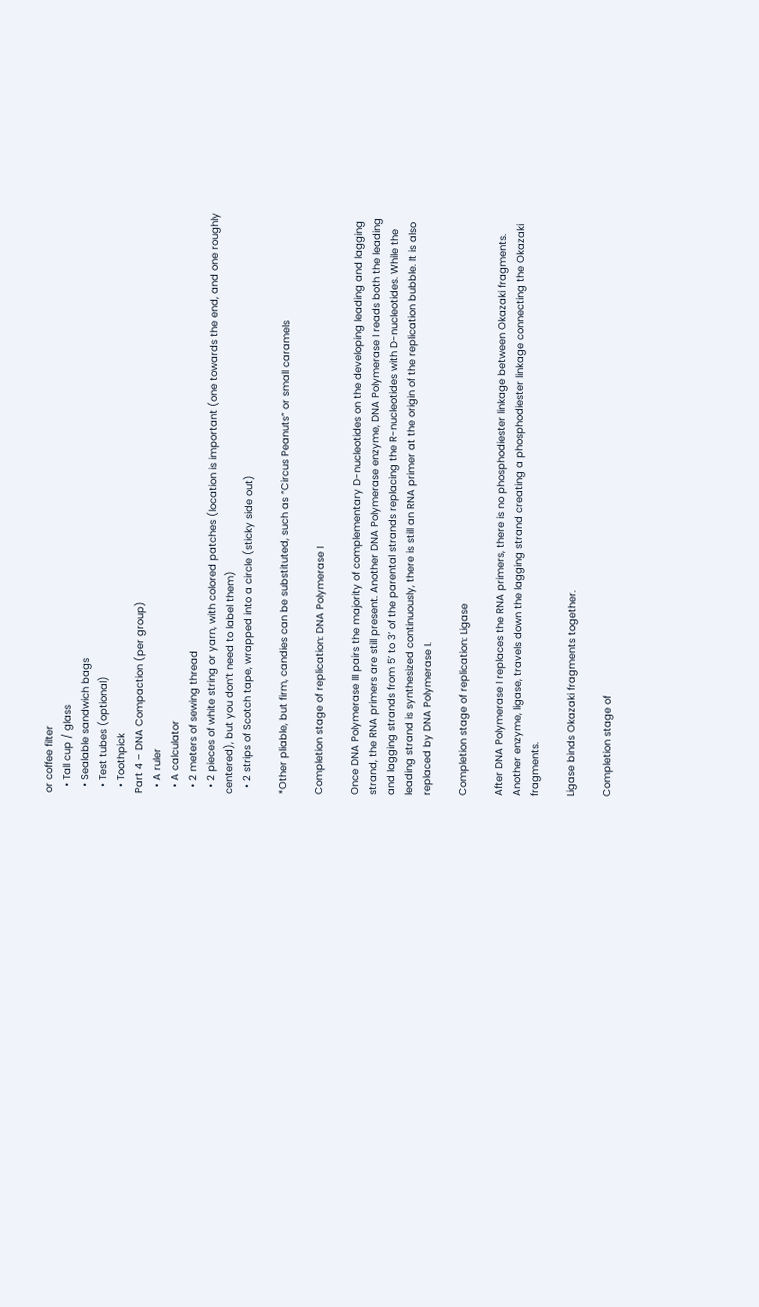or coffee filter
  • Tall cup / glass
  • Sealable sandwich bags
  • Test tubes (optional)
  • Toothpick
Part 4 – DNA Compaction (per group)
  • A ruler
  • A calculator
  • 2 meters of sewing thread
  • 2 pieces of white string or yarn, with colored patches (location is important (one towards the end, and one roughly centered), but you don’t need to label them)
  • 2 strips of Scotch tape, wrapped into a circle (sticky side out)

*Other pliable, but firm, candies can be substituted, such as “Circus Peanuts” or small caramels

Completion stage of replication: DNA Polymerase I

Once DNA Polymerase III pairs the majority of complementary D-nucleotides on the developing leading and lagging strand, the RNA primers are still present. Another DNA Polymerase enzyme, DNA Polymerase I reads both the leading and lagging strands from 5’ to 3’ of the parental strands replacing the R-nucleotides with D-nucleotides. While the leading strand is synthesized continuously, there is still an RNA primer at the origin of the replication bubble. It is also replaced by DNA Polymerase I.

Completion stage of replication: Ligase

After DNA Polymerase I replaces the RNA primers, there is no phosphodiester linkage between Okazaki fragments. Another enzyme, ligase, travels down the lagging strand creating a phosphodiester linkage connecting the Okazaki fragments.

Ligase binds Okazaki fragments together.

Completion stage of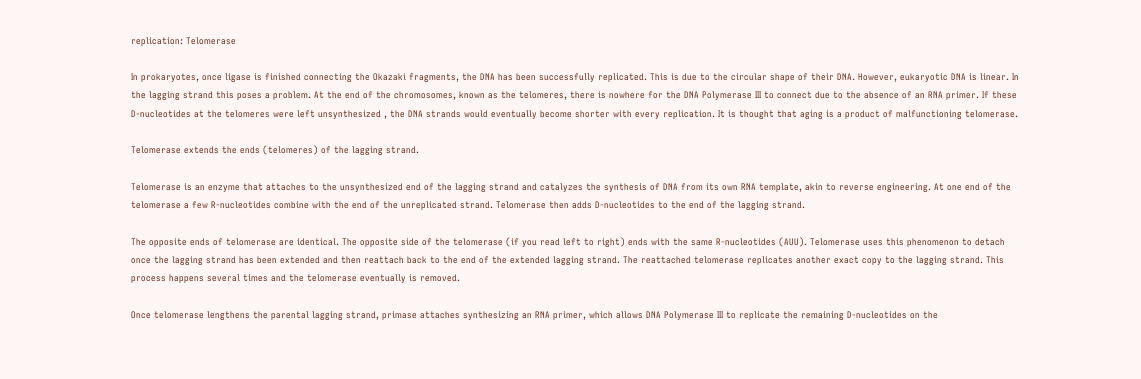replication: Telomerase

In prokaryotes, once ligase is finished connecting the Okazaki fragments, the DNA has been successfully replicated. This is due to the circular shape of their DNA. However, eukaryotic DNA is linear. In the lagging strand this poses a problem. At the end of the chromosomes, known as the telomeres, there is nowhere for the DNA Polymerase III to connect due to the absence of an RNA primer. If these D-nucleotides at the telomeres were left unsynthesized , the DNA strands would eventually become shorter with every replication. It is thought that aging is a product of malfunctioning telomerase.

Telomerase extends the ends (telomeres) of the lagging strand.

Telomerase is an enzyme that attaches to the unsynthesized end of the lagging strand and catalyzes the synthesis of DNA from its own RNA template, akin to reverse engineering. At one end of the telomerase a few R-nucleotides combine with the end of the unreplicated strand. Telomerase then adds D-nucleotides to the end of the lagging strand.

The opposite ends of telomerase are identical. The opposite side of the telomerase (if you read left to right) ends with the same R-nucleotides (AUU). Telomerase uses this phenomenon to detach once the lagging strand has been extended and then reattach back to the end of the extended lagging strand. The reattached telomerase replicates another exact copy to the lagging strand. This process happens several times and the telomerase eventually is removed.

Once telomerase lengthens the parental lagging strand, primase attaches synthesizing an RNA primer, which allows DNA Polymerase III to replicate the remaining D-nucleotides on the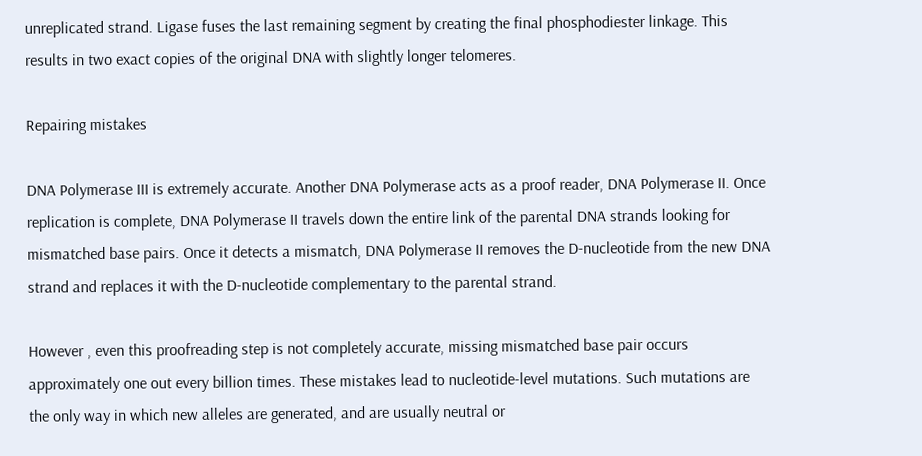unreplicated strand. Ligase fuses the last remaining segment by creating the final phosphodiester linkage. This results in two exact copies of the original DNA with slightly longer telomeres.

Repairing mistakes

DNA Polymerase III is extremely accurate. Another DNA Polymerase acts as a proof reader, DNA Polymerase II. Once replication is complete, DNA Polymerase II travels down the entire link of the parental DNA strands looking for mismatched base pairs. Once it detects a mismatch, DNA Polymerase II removes the D-nucleotide from the new DNA strand and replaces it with the D-nucleotide complementary to the parental strand.

However , even this proofreading step is not completely accurate, missing mismatched base pair occurs approximately one out every billion times. These mistakes lead to nucleotide-level mutations. Such mutations are the only way in which new alleles are generated, and are usually neutral or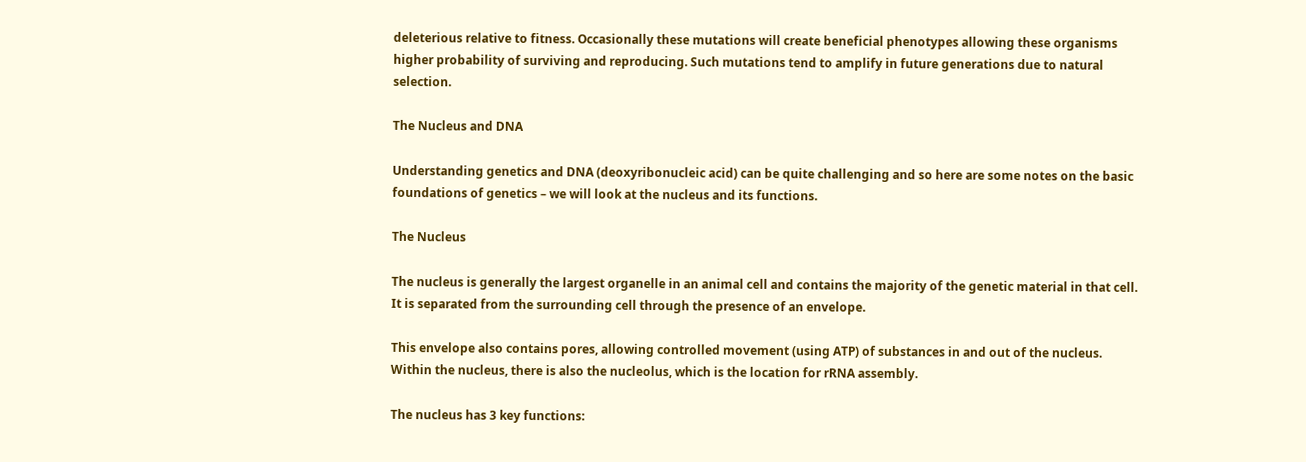deleterious relative to fitness. Occasionally these mutations will create beneficial phenotypes allowing these organisms higher probability of surviving and reproducing. Such mutations tend to amplify in future generations due to natural selection.

The Nucleus and DNA

Understanding genetics and DNA (deoxyribonucleic acid) can be quite challenging and so here are some notes on the basic foundations of genetics – we will look at the nucleus and its functions.

The Nucleus

The nucleus is generally the largest organelle in an animal cell and contains the majority of the genetic material in that cell. It is separated from the surrounding cell through the presence of an envelope.

This envelope also contains pores, allowing controlled movement (using ATP) of substances in and out of the nucleus. Within the nucleus, there is also the nucleolus, which is the location for rRNA assembly.

The nucleus has 3 key functions: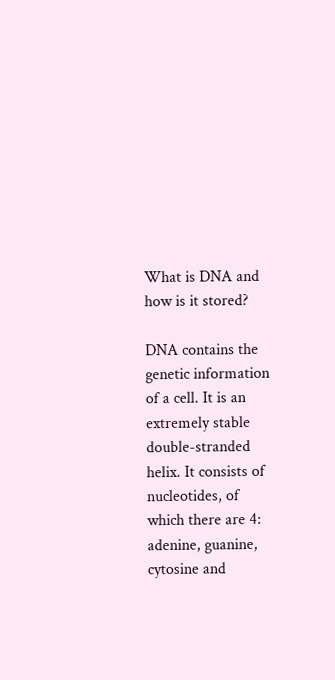What is DNA and how is it stored?

DNA contains the genetic information of a cell. It is an extremely stable double-stranded helix. It consists of nucleotides, of which there are 4: adenine, guanine, cytosine and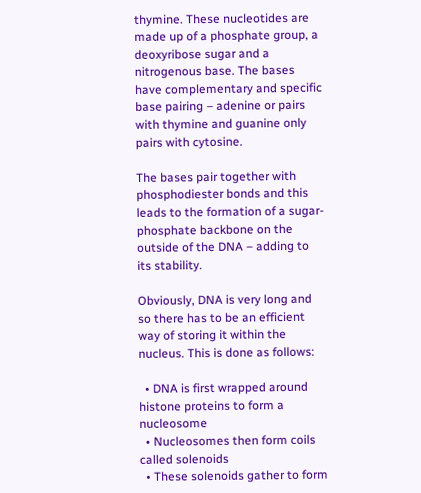thymine. These nucleotides are made up of a phosphate group, a deoxyribose sugar and a nitrogenous base. The bases have complementary and specific base pairing – adenine or pairs with thymine and guanine only pairs with cytosine.

The bases pair together with phosphodiester bonds and this leads to the formation of a sugar-phosphate backbone on the outside of the DNA – adding to its stability.

Obviously, DNA is very long and so there has to be an efficient way of storing it within the nucleus. This is done as follows:

  • DNA is first wrapped around histone proteins to form a nucleosome
  • Nucleosomes then form coils called solenoids
  • These solenoids gather to form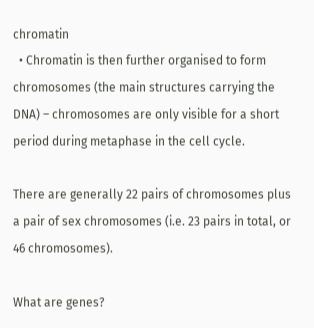chromatin
  • Chromatin is then further organised to form chromosomes (the main structures carrying the DNA) – chromosomes are only visible for a short period during metaphase in the cell cycle.

There are generally 22 pairs of chromosomes plus a pair of sex chromosomes (i.e. 23 pairs in total, or 46 chromosomes).

What are genes?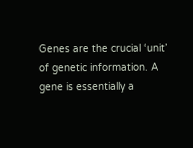Genes are the crucial ‘unit’ of genetic information. A gene is essentially a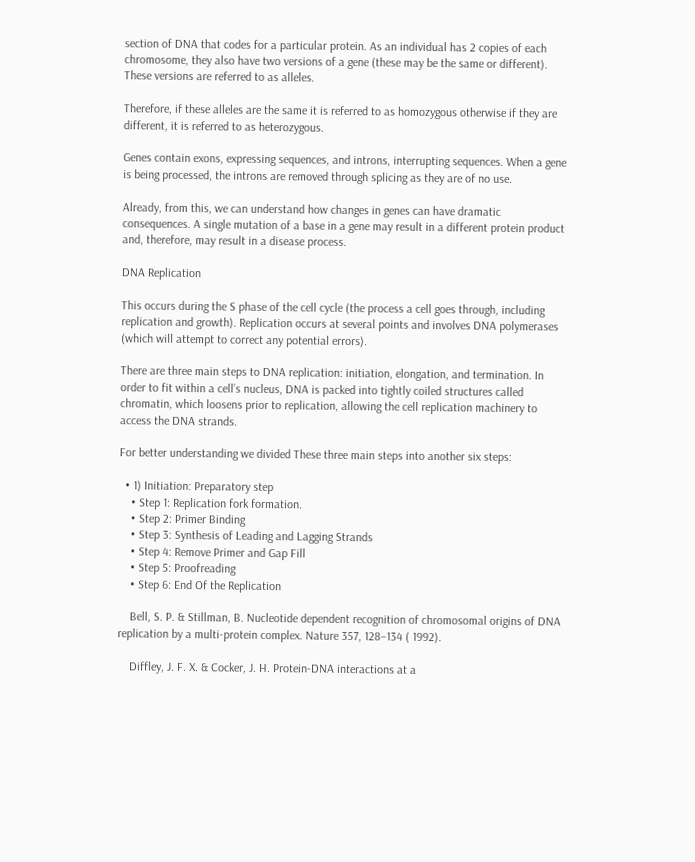section of DNA that codes for a particular protein. As an individual has 2 copies of each chromosome, they also have two versions of a gene (these may be the same or different). These versions are referred to as alleles.

Therefore, if these alleles are the same it is referred to as homozygous otherwise if they are different, it is referred to as heterozygous.

Genes contain exons, expressing sequences, and introns, interrupting sequences. When a gene is being processed, the introns are removed through splicing as they are of no use.

Already, from this, we can understand how changes in genes can have dramatic consequences. A single mutation of a base in a gene may result in a different protein product and, therefore, may result in a disease process.

DNA Replication

This occurs during the S phase of the cell cycle (the process a cell goes through, including replication and growth). Replication occurs at several points and involves DNA polymerases (which will attempt to correct any potential errors).

There are three main steps to DNA replication: initiation, elongation, and termination. In order to fit within a cell’s nucleus, DNA is packed into tightly coiled structures called chromatin, which loosens prior to replication, allowing the cell replication machinery to access the DNA strands.

For better understanding we divided These three main steps into another six steps:

  • 1) Initiation: Preparatory step
    • Step 1: Replication fork formation.
    • Step 2: Primer Binding
    • Step 3: Synthesis of Leading and Lagging Strands
    • Step 4: Remove Primer and Gap Fill
    • Step 5: Proofreading
    • Step 6: End Of the Replication

    Bell, S. P. & Stillman, B. Nucleotide dependent recognition of chromosomal origins of DNA replication by a multi-protein complex. Nature 357, 128–134 ( 1992).

    Diffley, J. F. X. & Cocker, J. H. Protein-DNA interactions at a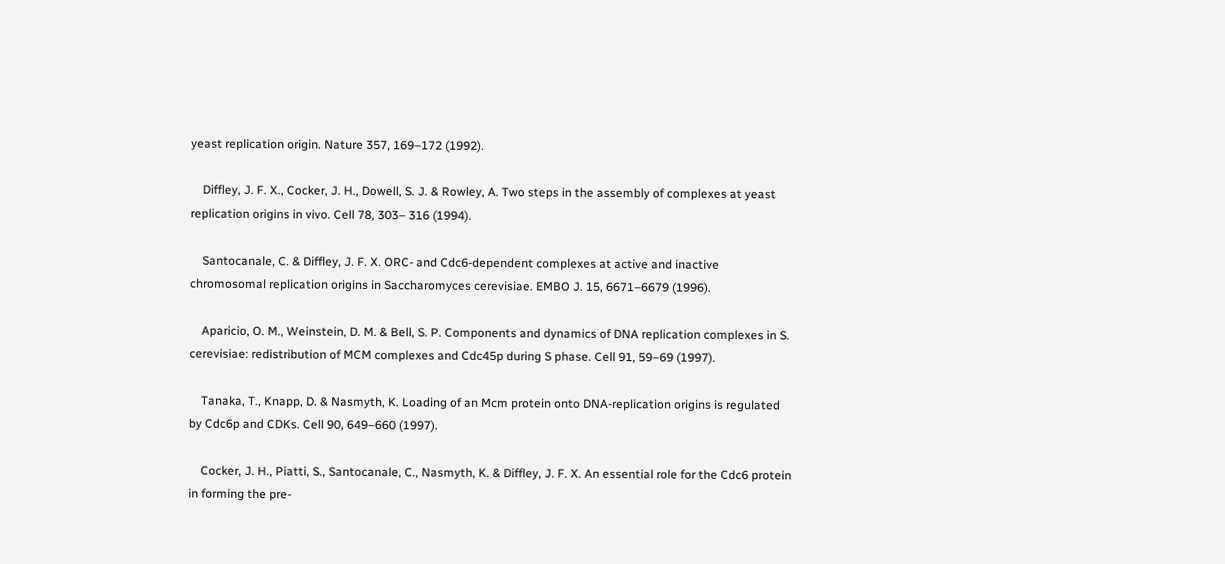yeast replication origin. Nature 357, 169–172 (1992).

    Diffley, J. F. X., Cocker, J. H., Dowell, S. J. & Rowley, A. Two steps in the assembly of complexes at yeast replication origins in vivo. Cell 78, 303– 316 (1994).

    Santocanale, C. & Diffley, J. F. X. ORC- and Cdc6-dependent complexes at active and inactive chromosomal replication origins in Saccharomyces cerevisiae. EMBO J. 15, 6671–6679 (1996).

    Aparicio, O. M., Weinstein, D. M. & Bell, S. P. Components and dynamics of DNA replication complexes in S. cerevisiae: redistribution of MCM complexes and Cdc45p during S phase. Cell 91, 59–69 (1997).

    Tanaka, T., Knapp, D. & Nasmyth, K. Loading of an Mcm protein onto DNA-replication origins is regulated by Cdc6p and CDKs. Cell 90, 649–660 (1997).

    Cocker, J. H., Piatti, S., Santocanale, C., Nasmyth, K. & Diffley, J. F. X. An essential role for the Cdc6 protein in forming the pre-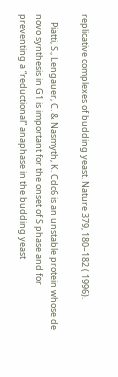replicative complexes of budding yeast. Nature 379, 180–182 ( 1996).

    Piatti, S., Lengauer, C. & Nasmyth, K. Cdc6 is an unstable protein whose de novo synthesis in G1 is important for the onset of S phase and for preventing a “reductional” anaphase in the budding yeast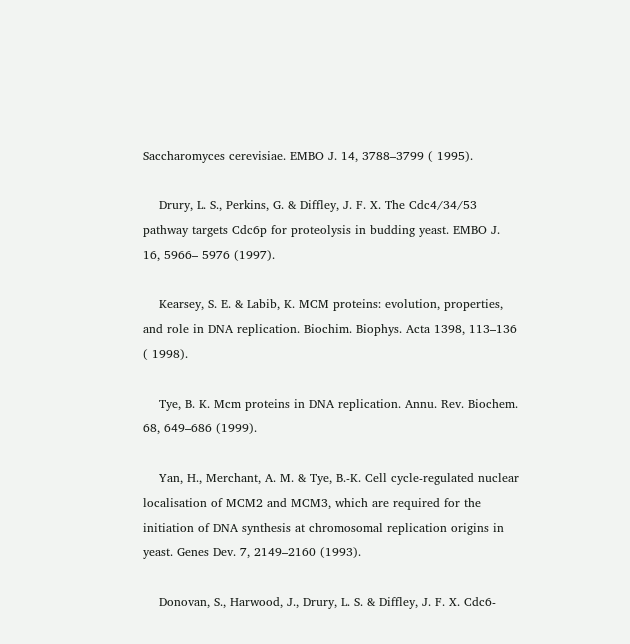Saccharomyces cerevisiae. EMBO J. 14, 3788–3799 ( 1995).

    Drury, L. S., Perkins, G. & Diffley, J. F. X. The Cdc4/34/53 pathway targets Cdc6p for proteolysis in budding yeast. EMBO J. 16, 5966– 5976 (1997).

    Kearsey, S. E. & Labib, K. MCM proteins: evolution, properties, and role in DNA replication. Biochim. Biophys. Acta 1398, 113–136 ( 1998).

    Tye, B. K. Mcm proteins in DNA replication. Annu. Rev. Biochem. 68, 649–686 (1999).

    Yan, H., Merchant, A. M. & Tye, B.-K. Cell cycle-regulated nuclear localisation of MCM2 and MCM3, which are required for the initiation of DNA synthesis at chromosomal replication origins in yeast. Genes Dev. 7, 2149–2160 (1993).

    Donovan, S., Harwood, J., Drury, L. S. & Diffley, J. F. X. Cdc6-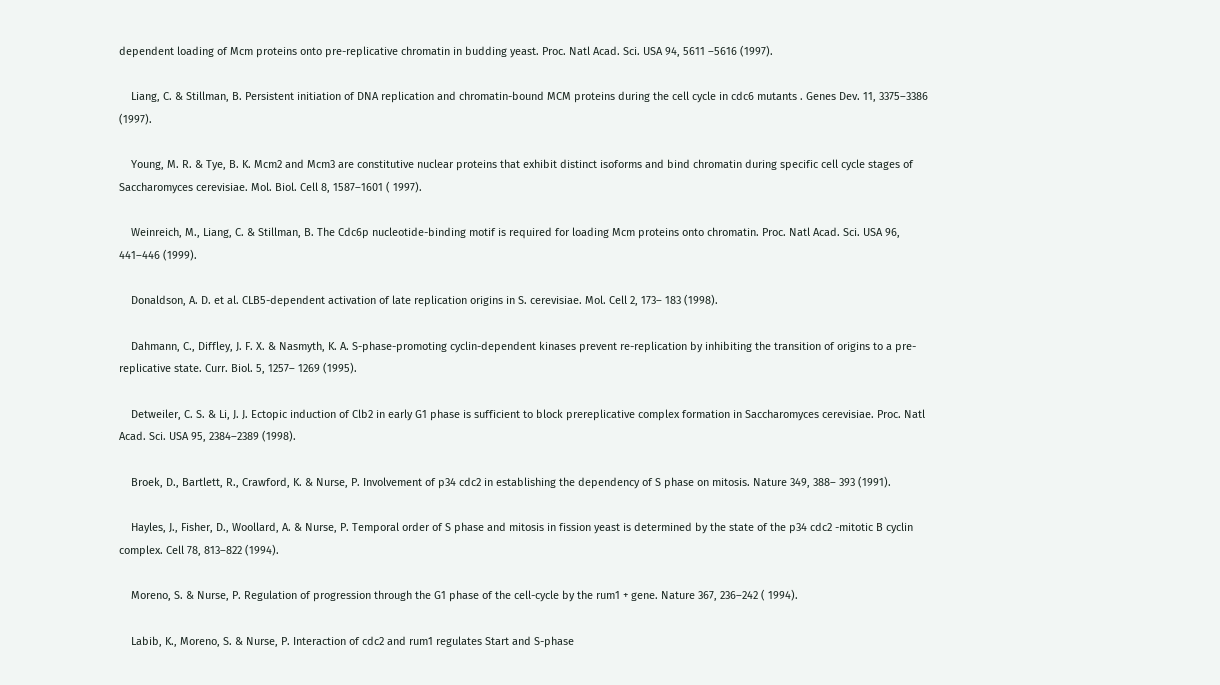dependent loading of Mcm proteins onto pre-replicative chromatin in budding yeast. Proc. Natl Acad. Sci. USA 94, 5611 –5616 (1997).

    Liang, C. & Stillman, B. Persistent initiation of DNA replication and chromatin-bound MCM proteins during the cell cycle in cdc6 mutants . Genes Dev. 11, 3375–3386 (1997).

    Young, M. R. & Tye, B. K. Mcm2 and Mcm3 are constitutive nuclear proteins that exhibit distinct isoforms and bind chromatin during specific cell cycle stages of Saccharomyces cerevisiae. Mol. Biol. Cell 8, 1587–1601 ( 1997).

    Weinreich, M., Liang, C. & Stillman, B. The Cdc6p nucleotide-binding motif is required for loading Mcm proteins onto chromatin. Proc. Natl Acad. Sci. USA 96, 441–446 (1999).

    Donaldson, A. D. et al. CLB5-dependent activation of late replication origins in S. cerevisiae. Mol. Cell 2, 173– 183 (1998).

    Dahmann, C., Diffley, J. F. X. & Nasmyth, K. A. S-phase-promoting cyclin-dependent kinases prevent re-replication by inhibiting the transition of origins to a pre-replicative state. Curr. Biol. 5, 1257– 1269 (1995).

    Detweiler, C. S. & Li, J. J. Ectopic induction of Clb2 in early G1 phase is sufficient to block prereplicative complex formation in Saccharomyces cerevisiae. Proc. Natl Acad. Sci. USA 95, 2384–2389 (1998).

    Broek, D., Bartlett, R., Crawford, K. & Nurse, P. Involvement of p34 cdc2 in establishing the dependency of S phase on mitosis. Nature 349, 388– 393 (1991).

    Hayles, J., Fisher, D., Woollard, A. & Nurse, P. Temporal order of S phase and mitosis in fission yeast is determined by the state of the p34 cdc2 -mitotic B cyclin complex. Cell 78, 813–822 (1994).

    Moreno, S. & Nurse, P. Regulation of progression through the G1 phase of the cell-cycle by the rum1 + gene. Nature 367, 236–242 ( 1994).

    Labib, K., Moreno, S. & Nurse, P. Interaction of cdc2 and rum1 regulates Start and S-phase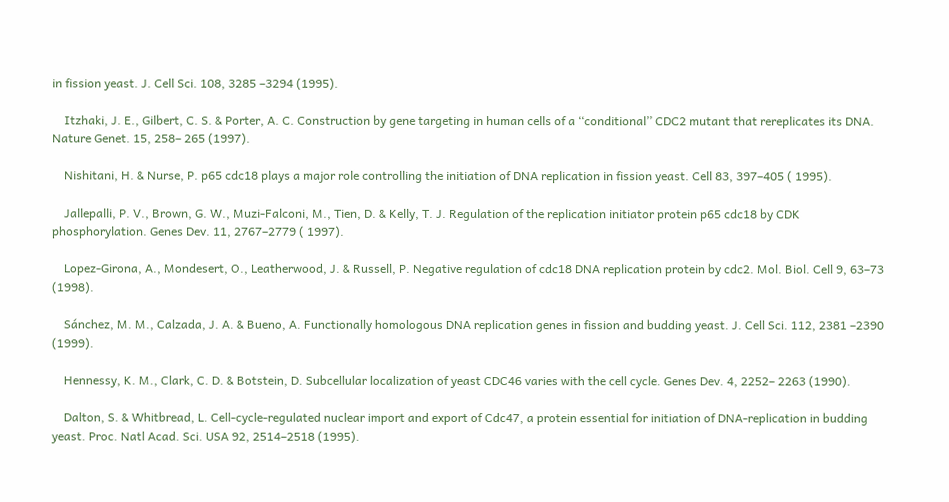in fission yeast. J. Cell Sci. 108, 3285 –3294 (1995).

    Itzhaki, J. E., Gilbert, C. S. & Porter, A. C. Construction by gene targeting in human cells of a ‘‘conditional’’ CDC2 mutant that rereplicates its DNA. Nature Genet. 15, 258– 265 (1997).

    Nishitani, H. & Nurse, P. p65 cdc18 plays a major role controlling the initiation of DNA replication in fission yeast. Cell 83, 397–405 ( 1995).

    Jallepalli, P. V., Brown, G. W., Muzi-Falconi, M., Tien, D. & Kelly, T. J. Regulation of the replication initiator protein p65 cdc18 by CDK phosphorylation. Genes Dev. 11, 2767–2779 ( 1997).

    Lopez-Girona, A., Mondesert, O., Leatherwood, J. & Russell, P. Negative regulation of cdc18 DNA replication protein by cdc2. Mol. Biol. Cell 9, 63–73 (1998).

    Sánchez, M. M., Calzada, J. A. & Bueno, A. Functionally homologous DNA replication genes in fission and budding yeast. J. Cell Sci. 112, 2381 –2390 (1999).

    Hennessy, K. M., Clark, C. D. & Botstein, D. Subcellular localization of yeast CDC46 varies with the cell cycle. Genes Dev. 4, 2252– 2263 (1990).

    Dalton, S. & Whitbread, L. Cell-cycle-regulated nuclear import and export of Cdc47, a protein essential for initiation of DNA-replication in budding yeast. Proc. Natl Acad. Sci. USA 92, 2514–2518 (1995).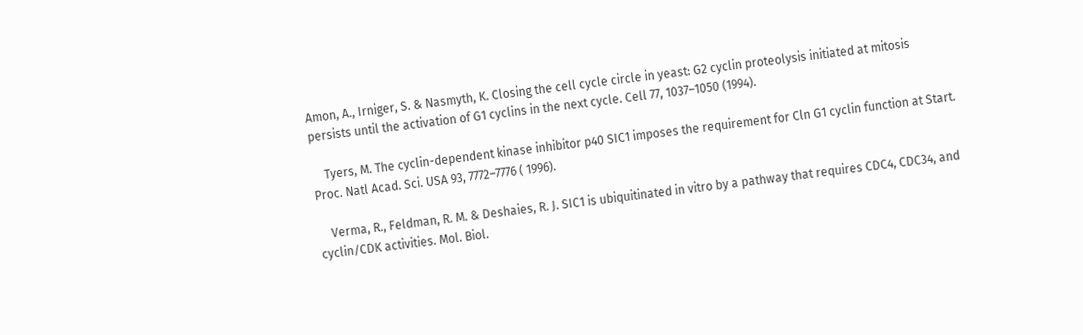Amon, A., Irniger, S. & Nasmyth, K. Closing the cell cycle circle in yeast: G2 cyclin proteolysis initiated at mitosis persists until the activation of G1 cyclins in the next cycle. Cell 77, 1037–1050 (1994).

    Tyers, M. The cyclin-dependent kinase inhibitor p40 SIC1 imposes the requirement for Cln G1 cyclin function at Start. Proc. Natl Acad. Sci. USA 93, 7772–7776 ( 1996).

    Verma, R., Feldman, R. M. & Deshaies, R. J. SIC1 is ubiquitinated in vitro by a pathway that requires CDC4, CDC34, and cyclin/CDK activities. Mol. Biol.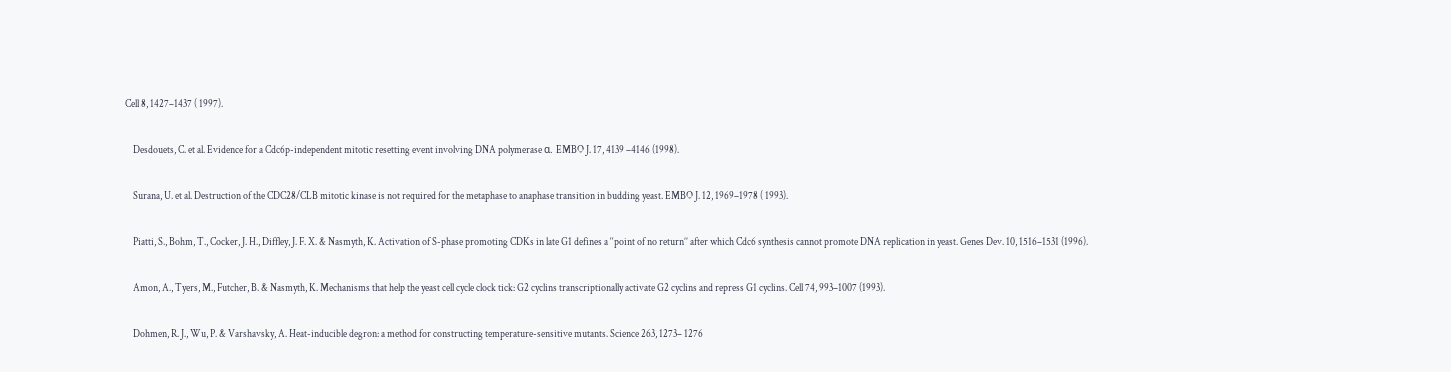Cell 8, 1427–1437 ( 1997).

    Desdouets, C. et al. Evidence for a Cdc6p-independent mitotic resetting event involving DNA polymerase α. EMBO J. 17, 4139 –4146 (1998).

    Surana, U. et al. Destruction of the CDC28/CLB mitotic kinase is not required for the metaphase to anaphase transition in budding yeast. EMBO J. 12, 1969–1978 ( 1993).

    Piatti, S., Bohm, T., Cocker, J. H., Diffley, J. F. X. & Nasmyth, K. Activation of S-phase promoting CDKs in late G1 defines a ‘‘point of no return’’ after which Cdc6 synthesis cannot promote DNA replication in yeast. Genes Dev. 10, 1516–1531 (1996).

    Amon, A., Tyers, M., Futcher, B. & Nasmyth, K. Mechanisms that help the yeast cell cycle clock tick: G2 cyclins transcriptionally activate G2 cyclins and repress G1 cyclins. Cell 74, 993–1007 (1993).

    Dohmen, R. J., Wu, P. & Varshavsky, A. Heat-inducible degron: a method for constructing temperature-sensitive mutants. Science 263, 1273– 1276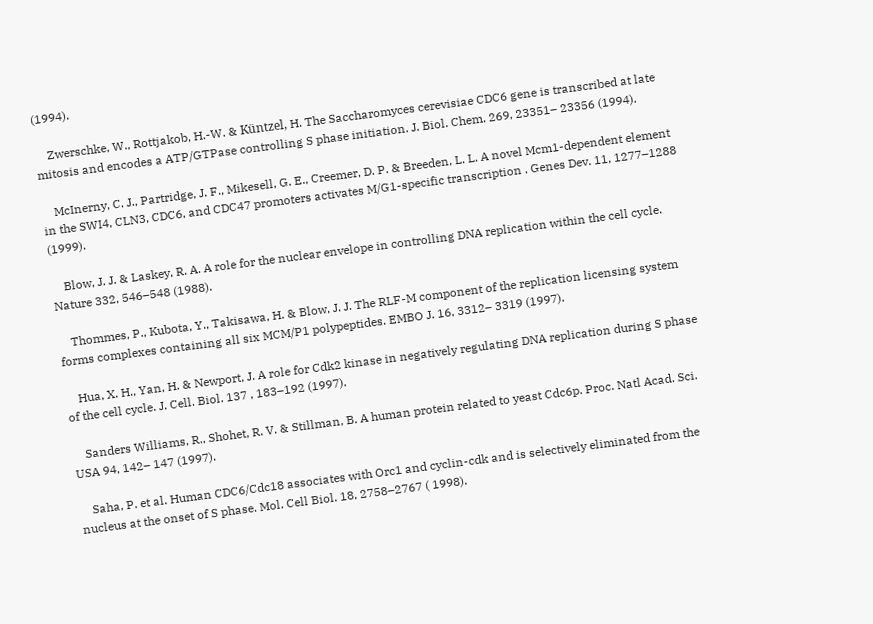(1994).

    Zwerschke, W., Rottjakob, H.-W. & Küntzel, H. The Saccharomyces cerevisiae CDC6 gene is transcribed at late mitosis and encodes a ATP/GTPase controlling S phase initiation. J. Biol. Chem. 269, 23351– 23356 (1994).

    McInerny, C. J., Partridge, J. F., Mikesell, G. E., Creemer, D. P. & Breeden, L. L. A novel Mcm1-dependent element in the SWI4, CLN3, CDC6, and CDC47 promoters activates M/G1-specific transcription . Genes Dev. 11, 1277–1288 (1999).

    Blow, J. J. & Laskey, R. A. A role for the nuclear envelope in controlling DNA replication within the cell cycle. Nature 332, 546–548 (1988).

    Thommes, P., Kubota, Y., Takisawa, H. & Blow, J. J. The RLF-M component of the replication licensing system forms complexes containing all six MCM/P1 polypeptides. EMBO J. 16, 3312– 3319 (1997).

    Hua, X. H., Yan, H. & Newport, J. A role for Cdk2 kinase in negatively regulating DNA replication during S phase of the cell cycle. J. Cell. Biol. 137 , 183–192 (1997).

    Sanders Williams, R., Shohet, R. V. & Stillman, B. A human protein related to yeast Cdc6p. Proc. Natl Acad. Sci. USA 94, 142– 147 (1997).

    Saha, P. et al. Human CDC6/Cdc18 associates with Orc1 and cyclin-cdk and is selectively eliminated from the nucleus at the onset of S phase. Mol. Cell Biol. 18, 2758–2767 ( 1998).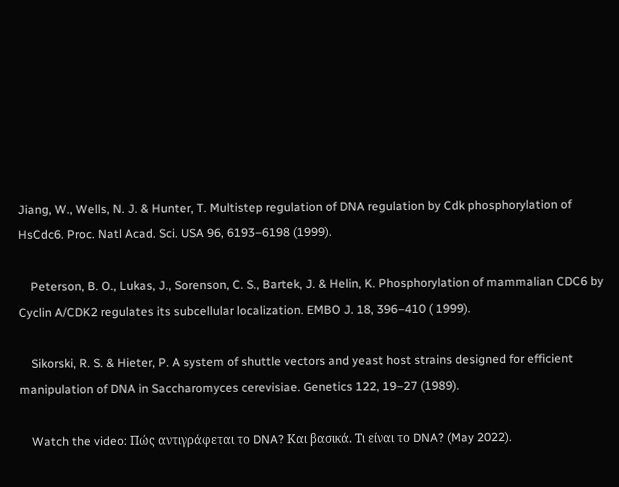Jiang, W., Wells, N. J. & Hunter, T. Multistep regulation of DNA regulation by Cdk phosphorylation of HsCdc6. Proc. Natl Acad. Sci. USA 96, 6193–6198 (1999).

    Peterson, B. O., Lukas, J., Sorenson, C. S., Bartek, J. & Helin, K. Phosphorylation of mammalian CDC6 by Cyclin A/CDK2 regulates its subcellular localization. EMBO J. 18, 396–410 ( 1999).

    Sikorski, R. S. & Hieter, P. A system of shuttle vectors and yeast host strains designed for efficient manipulation of DNA in Saccharomyces cerevisiae. Genetics 122, 19–27 (1989).

    Watch the video: Πώς αντιγράφεται το DNA? Και βασικά. Τι είναι το DNA? (May 2022).